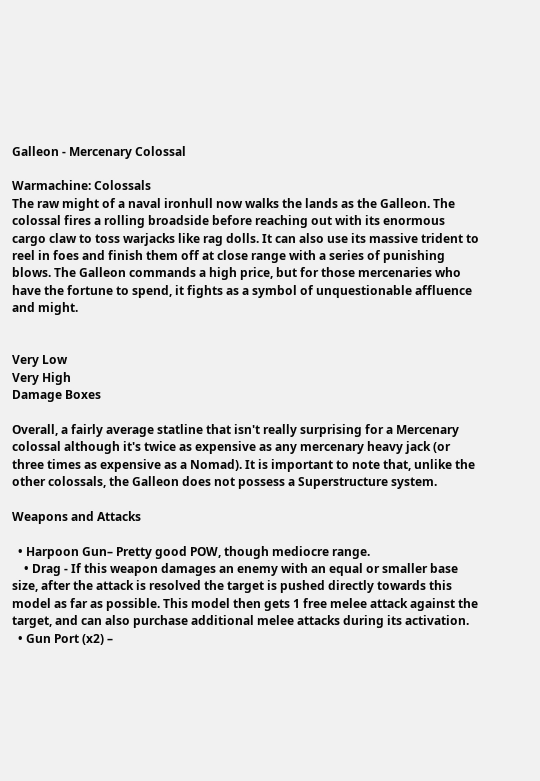Galleon - Mercenary Colossal

Warmachine: Colossals
The raw might of a naval ironhull now walks the lands as the Galleon. The colossal fires a rolling broadside before reaching out with its enormous cargo claw to toss warjacks like rag dolls. It can also use its massive trident to reel in foes and finish them off at close range with a series of punishing blows. The Galleon commands a high price, but for those mercenaries who have the fortune to spend, it fights as a symbol of unquestionable affluence and might.


Very Low
Very High
Damage Boxes

Overall, a fairly average statline that isn't really surprising for a Mercenary colossal although it's twice as expensive as any mercenary heavy jack (or three times as expensive as a Nomad). It is important to note that, unlike the other colossals, the Galleon does not possess a Superstructure system.

Weapons and Attacks

  • Harpoon Gun– Pretty good POW, though mediocre range.
    • Drag - If this weapon damages an enemy with an equal or smaller base size, after the attack is resolved the target is pushed directly towards this model as far as possible. This model then gets 1 free melee attack against the target, and can also purchase additional melee attacks during its activation.
  • Gun Port (x2) –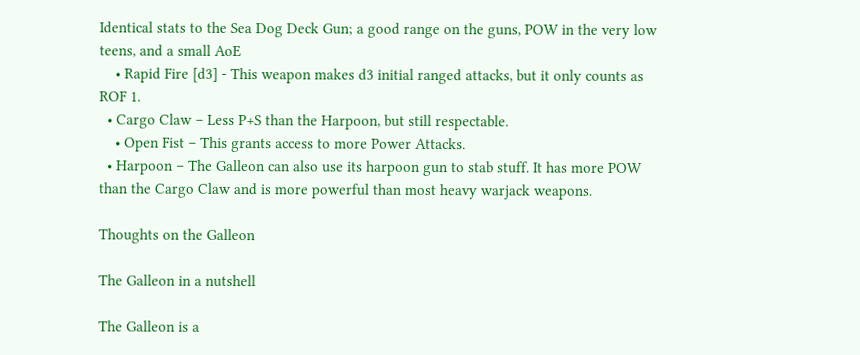Identical stats to the Sea Dog Deck Gun; a good range on the guns, POW in the very low teens, and a small AoE
    • Rapid Fire [d3] - This weapon makes d3 initial ranged attacks, but it only counts as ROF 1.
  • Cargo Claw – Less P+S than the Harpoon, but still respectable.
    • Open Fist – This grants access to more Power Attacks.
  • Harpoon – The Galleon can also use its harpoon gun to stab stuff. It has more POW than the Cargo Claw and is more powerful than most heavy warjack weapons.

Thoughts on the Galleon

The Galleon in a nutshell

The Galleon is a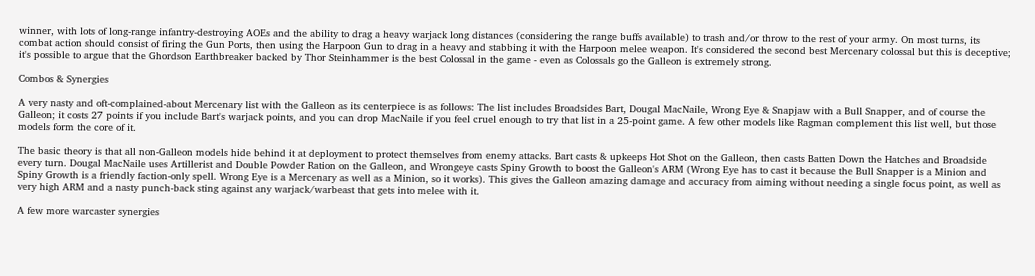winner, with lots of long-range infantry-destroying AOEs and the ability to drag a heavy warjack long distances (considering the range buffs available) to trash and/or throw to the rest of your army. On most turns, its combat action should consist of firing the Gun Ports, then using the Harpoon Gun to drag in a heavy and stabbing it with the Harpoon melee weapon. It's considered the second best Mercenary colossal but this is deceptive; it's possible to argue that the Ghordson Earthbreaker backed by Thor Steinhammer is the best Colossal in the game - even as Colossals go the Galleon is extremely strong.

Combos & Synergies

A very nasty and oft-complained-about Mercenary list with the Galleon as its centerpiece is as follows: The list includes Broadsides Bart, Dougal MacNaile, Wrong Eye & Snapjaw with a Bull Snapper, and of course the Galleon; it costs 27 points if you include Bart's warjack points, and you can drop MacNaile if you feel cruel enough to try that list in a 25-point game. A few other models like Ragman complement this list well, but those models form the core of it.

The basic theory is that all non-Galleon models hide behind it at deployment to protect themselves from enemy attacks. Bart casts & upkeeps Hot Shot on the Galleon, then casts Batten Down the Hatches and Broadside every turn. Dougal MacNaile uses Artillerist and Double Powder Ration on the Galleon, and Wrongeye casts Spiny Growth to boost the Galleon's ARM (Wrong Eye has to cast it because the Bull Snapper is a Minion and Spiny Growth is a friendly faction-only spell. Wrong Eye is a Mercenary as well as a Minion, so it works). This gives the Galleon amazing damage and accuracy from aiming without needing a single focus point, as well as very high ARM and a nasty punch-back sting against any warjack/warbeast that gets into melee with it.

A few more warcaster synergies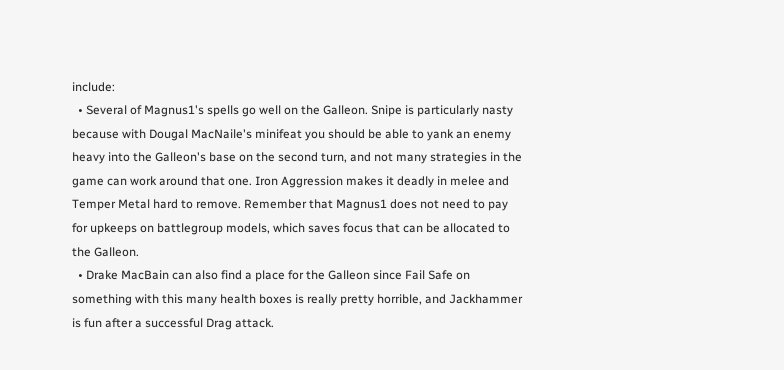include:
  • Several of Magnus1's spells go well on the Galleon. Snipe is particularly nasty because with Dougal MacNaile's minifeat you should be able to yank an enemy heavy into the Galleon's base on the second turn, and not many strategies in the game can work around that one. Iron Aggression makes it deadly in melee and Temper Metal hard to remove. Remember that Magnus1 does not need to pay for upkeeps on battlegroup models, which saves focus that can be allocated to the Galleon.
  • Drake MacBain can also find a place for the Galleon since Fail Safe on something with this many health boxes is really pretty horrible, and Jackhammer is fun after a successful Drag attack.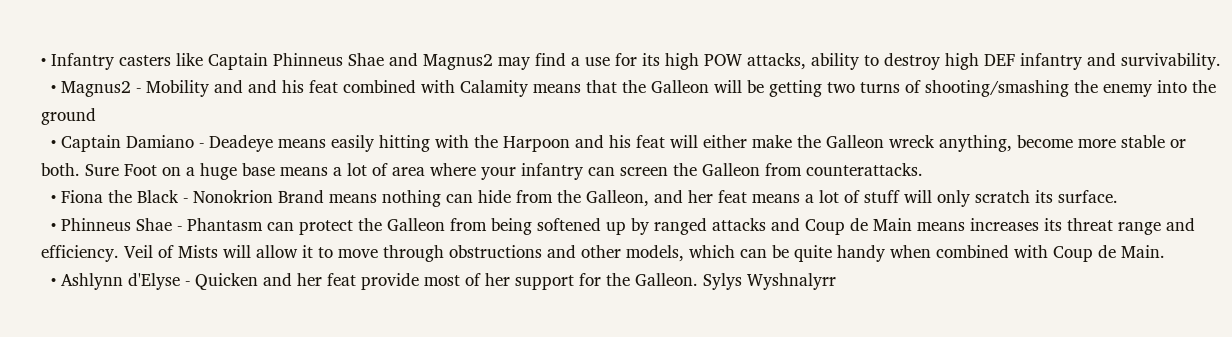• Infantry casters like Captain Phinneus Shae and Magnus2 may find a use for its high POW attacks, ability to destroy high DEF infantry and survivability.
  • Magnus2 - Mobility and and his feat combined with Calamity means that the Galleon will be getting two turns of shooting/smashing the enemy into the ground
  • Captain Damiano - Deadeye means easily hitting with the Harpoon and his feat will either make the Galleon wreck anything, become more stable or both. Sure Foot on a huge base means a lot of area where your infantry can screen the Galleon from counterattacks.
  • Fiona the Black - Nonokrion Brand means nothing can hide from the Galleon, and her feat means a lot of stuff will only scratch its surface.
  • Phinneus Shae - Phantasm can protect the Galleon from being softened up by ranged attacks and Coup de Main means increases its threat range and efficiency. Veil of Mists will allow it to move through obstructions and other models, which can be quite handy when combined with Coup de Main.
  • Ashlynn d'Elyse - Quicken and her feat provide most of her support for the Galleon. Sylys Wyshnalyrr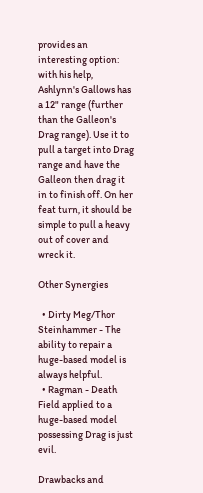provides an interesting option: with his help, Ashlynn's Gallows has a 12" range (further than the Galleon's Drag range). Use it to pull a target into Drag range and have the Galleon then drag it in to finish off. On her feat turn, it should be simple to pull a heavy out of cover and wreck it.

Other Synergies

  • Dirty Meg/Thor Steinhammer - The ability to repair a huge-based model is always helpful.
  • Ragman - Death Field applied to a huge-based model possessing Drag is just evil.

Drawbacks and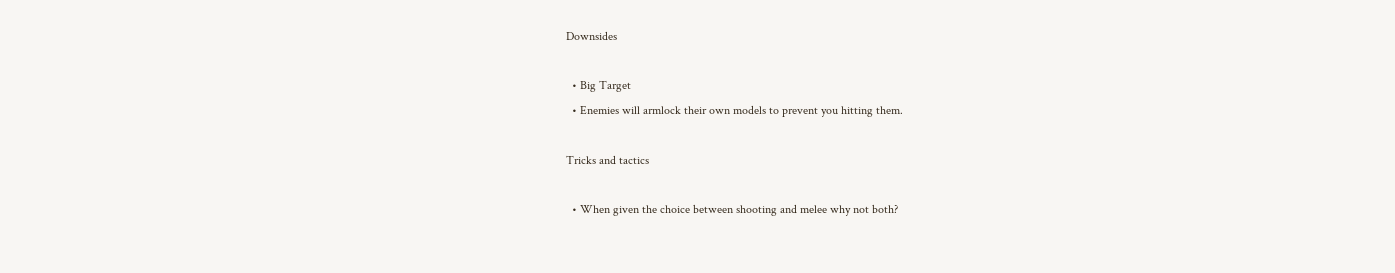Downsides

  • Big Target
  • Enemies will armlock their own models to prevent you hitting them.

Tricks and tactics

  • When given the choice between shooting and melee why not both?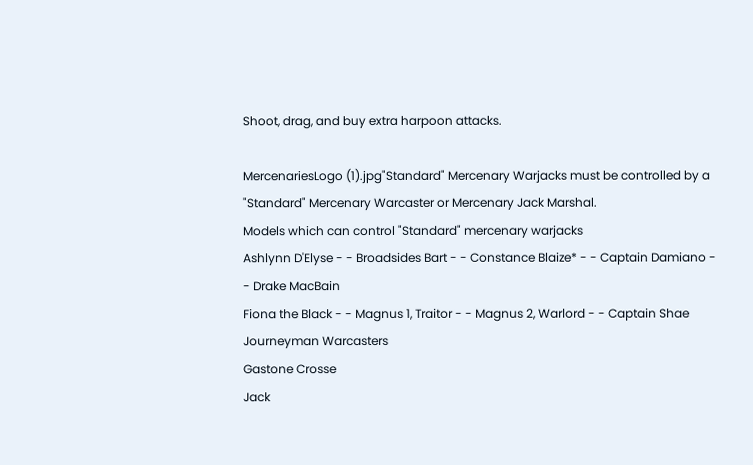Shoot, drag, and buy extra harpoon attacks.

MercenariesLogo (1).jpg"Standard" Mercenary Warjacks must be controlled by a "Standard" Mercenary Warcaster or Mercenary Jack Marshal.
Models which can control "Standard" mercenary warjacks
Ashlynn D'Elyse - - Broadsides Bart - - Constance Blaize* - - Captain Damiano - - Drake MacBain
Fiona the Black - - Magnus 1, Traitor - - Magnus 2, Warlord - - Captain Shae
Journeyman Warcasters
Gastone Crosse
Jack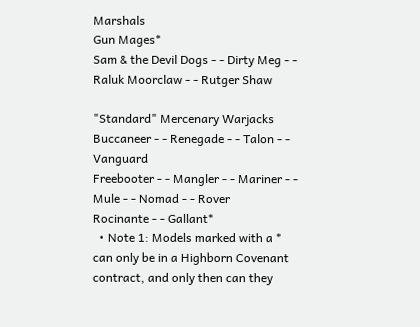Marshals
Gun Mages*
Sam & the Devil Dogs - - Dirty Meg - - Raluk Moorclaw - - Rutger Shaw

"Standard" Mercenary Warjacks
Buccaneer - - Renegade - - Talon - - Vanguard
Freebooter - - Mangler - - Mariner - - Mule - - Nomad - - Rover
Rocinante - - Gallant*
  • Note 1: Models marked with a * can only be in a Highborn Covenant contract, and only then can they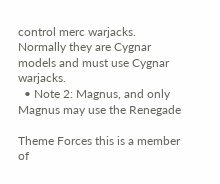control merc warjacks. Normally they are Cygnar models and must use Cygnar warjacks.
  • Note 2: Magnus, and only Magnus may use the Renegade

Theme Forces this is a member of